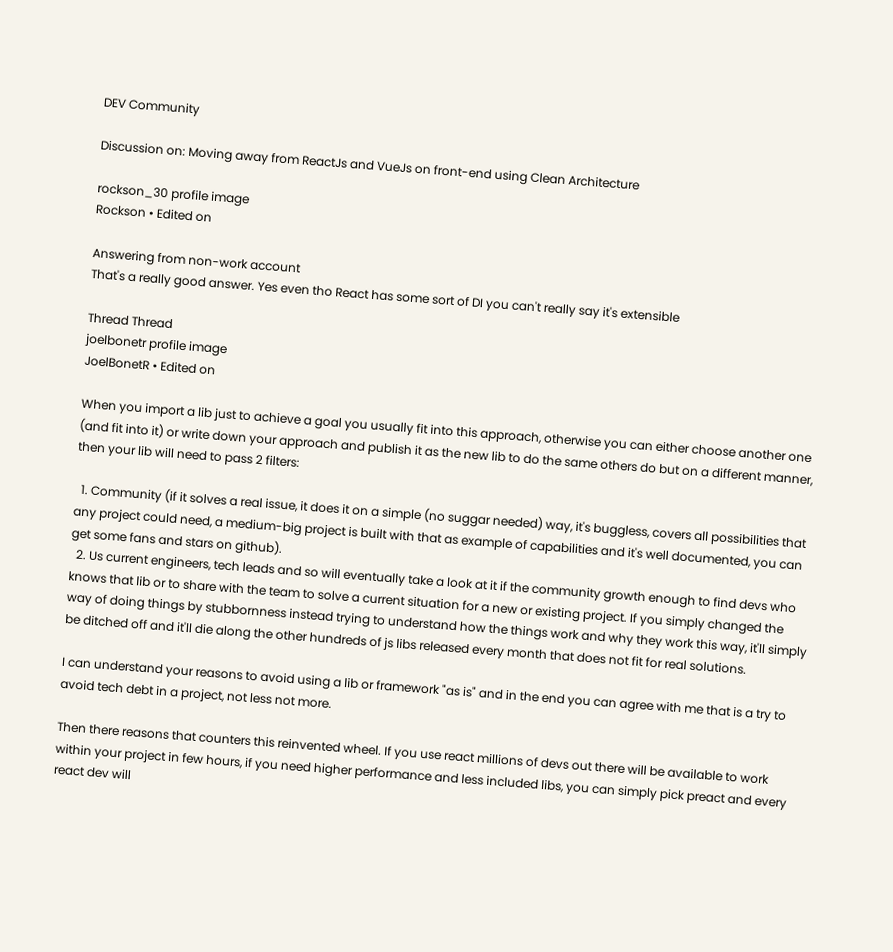DEV Community

Discussion on: Moving away from ReactJs and VueJs on front-end using Clean Architecture

rockson_30 profile image
Rockson • Edited on

Answering from non-work account
That's a really good answer. Yes even tho React has some sort of DI you can't really say it's extensible

Thread Thread
joelbonetr profile image
JoelBonetR • Edited on

When you import a lib just to achieve a goal you usually fit into this approach, otherwise you can either choose another one (and fit into it) or write down your approach and publish it as the new lib to do the same others do but on a different manner, then your lib will need to pass 2 filters:

  1. Community (if it solves a real issue, it does it on a simple (no suggar needed) way, it's buggless, covers all possibilities that any project could need, a medium-big project is built with that as example of capabilities and it's well documented, you can get some fans and stars on github).
  2. Us current engineers, tech leads and so will eventually take a look at it if the community growth enough to find devs who knows that lib or to share with the team to solve a current situation for a new or existing project. If you simply changed the way of doing things by stubbornness instead trying to understand how the things work and why they work this way, it'll simply be ditched off and it'll die along the other hundreds of js libs released every month that does not fit for real solutions.

I can understand your reasons to avoid using a lib or framework "as is" and in the end you can agree with me that is a try to avoid tech debt in a project, not less not more.

Then there reasons that counters this reinvented wheel. If you use react millions of devs out there will be available to work within your project in few hours, if you need higher performance and less included libs, you can simply pick preact and every react dev will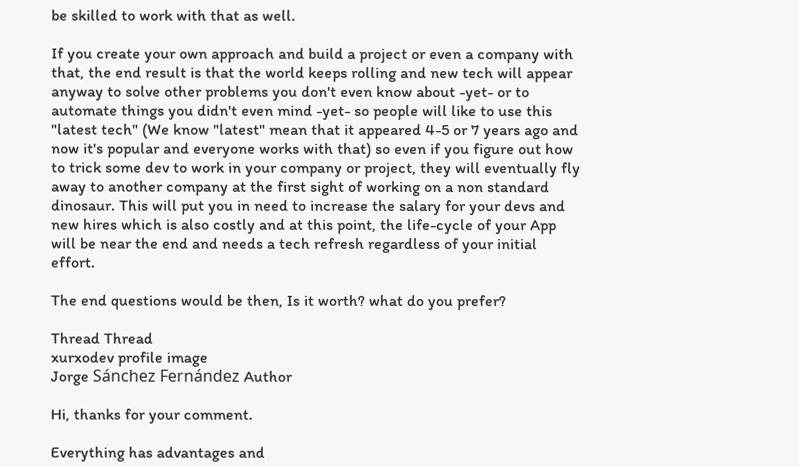be skilled to work with that as well.

If you create your own approach and build a project or even a company with that, the end result is that the world keeps rolling and new tech will appear anyway to solve other problems you don't even know about -yet- or to automate things you didn't even mind -yet- so people will like to use this "latest tech" (We know "latest" mean that it appeared 4-5 or 7 years ago and now it's popular and everyone works with that) so even if you figure out how to trick some dev to work in your company or project, they will eventually fly away to another company at the first sight of working on a non standard dinosaur. This will put you in need to increase the salary for your devs and new hires which is also costly and at this point, the life-cycle of your App will be near the end and needs a tech refresh regardless of your initial effort.

The end questions would be then, Is it worth? what do you prefer?

Thread Thread
xurxodev profile image
Jorge Sánchez Fernández Author

Hi, thanks for your comment.

Everything has advantages and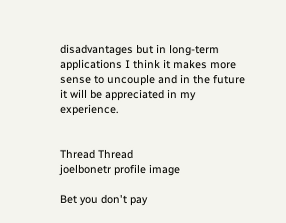disadvantages but in long-term applications I think it makes more sense to uncouple and in the future it will be appreciated in my experience.


Thread Thread
joelbonetr profile image

Bet you don't pay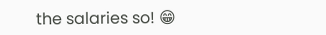the salaries so! 😁